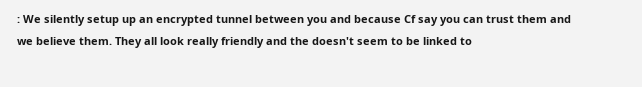: We silently setup up an encrypted tunnel between you and because Cf say you can trust them and we believe them. They all look really friendly and the doesn't seem to be linked to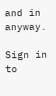and in anyway.

Sign in to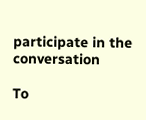participate in the conversation

To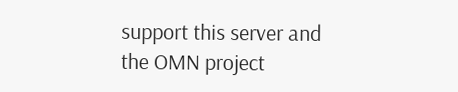support this server and the OMN project